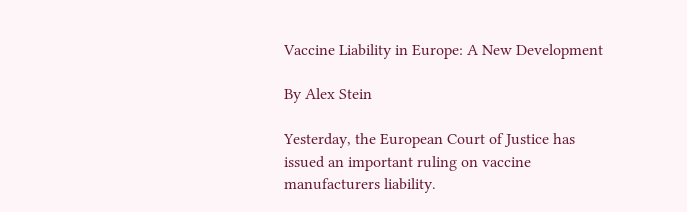Vaccine Liability in Europe: A New Development

By Alex Stein

Yesterday, the European Court of Justice has issued an important ruling on vaccine manufacturers liability.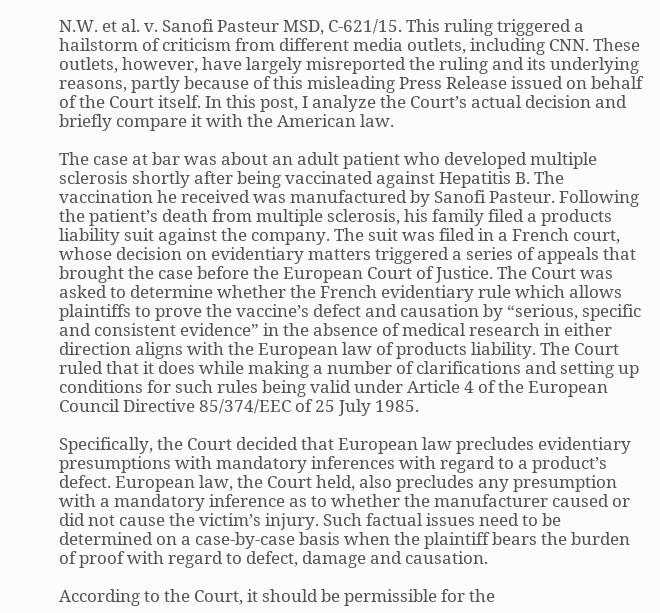N.W. et al. v. Sanofi Pasteur MSD, C‑621/15. This ruling triggered a hailstorm of criticism from different media outlets, including CNN. These outlets, however, have largely misreported the ruling and its underlying reasons, partly because of this misleading Press Release issued on behalf of the Court itself. In this post, I analyze the Court’s actual decision and briefly compare it with the American law.

The case at bar was about an adult patient who developed multiple sclerosis shortly after being vaccinated against Hepatitis B. The vaccination he received was manufactured by Sanofi Pasteur. Following the patient’s death from multiple sclerosis, his family filed a products liability suit against the company. The suit was filed in a French court, whose decision on evidentiary matters triggered a series of appeals that brought the case before the European Court of Justice. The Court was asked to determine whether the French evidentiary rule which allows plaintiffs to prove the vaccine’s defect and causation by “serious, specific and consistent evidence” in the absence of medical research in either direction aligns with the European law of products liability. The Court ruled that it does while making a number of clarifications and setting up conditions for such rules being valid under Article 4 of the European Council Directive 85/374/EEC of 25 July 1985.

Specifically, the Court decided that European law precludes evidentiary presumptions with mandatory inferences with regard to a product’s defect. European law, the Court held, also precludes any presumption with a mandatory inference as to whether the manufacturer caused or did not cause the victim’s injury. Such factual issues need to be determined on a case-by-case basis when the plaintiff bears the burden of proof with regard to defect, damage and causation.

According to the Court, it should be permissible for the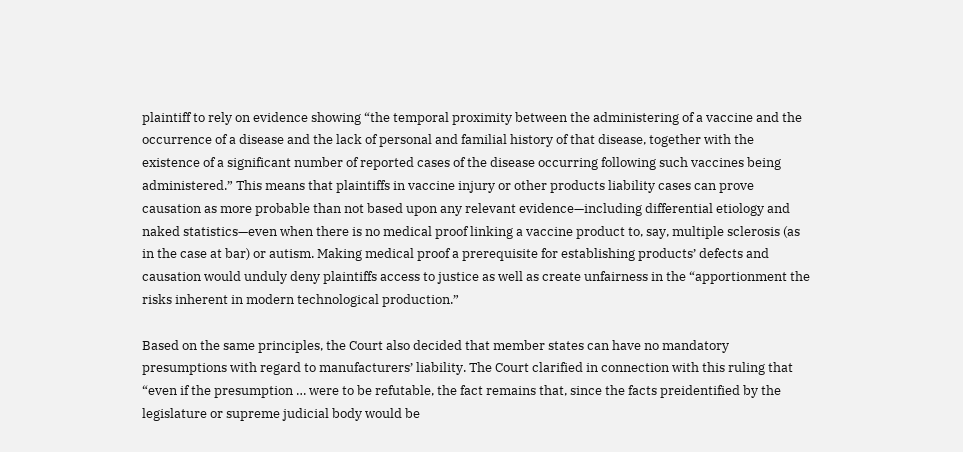plaintiff to rely on evidence showing “the temporal proximity between the administering of a vaccine and the occurrence of a disease and the lack of personal and familial history of that disease, together with the existence of a significant number of reported cases of the disease occurring following such vaccines being administered.” This means that plaintiffs in vaccine injury or other products liability cases can prove causation as more probable than not based upon any relevant evidence—including differential etiology and naked statistics—even when there is no medical proof linking a vaccine product to, say, multiple sclerosis (as in the case at bar) or autism. Making medical proof a prerequisite for establishing products’ defects and causation would unduly deny plaintiffs access to justice as well as create unfairness in the “apportionment the risks inherent in modern technological production.”

Based on the same principles, the Court also decided that member states can have no mandatory presumptions with regard to manufacturers’ liability. The Court clarified in connection with this ruling that “even if the presumption … were to be refutable, the fact remains that, since the facts preidentified by the legislature or supreme judicial body would be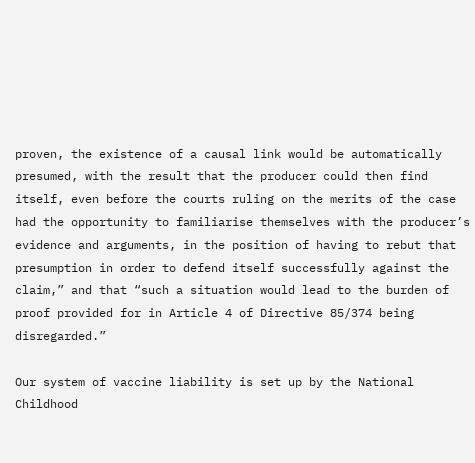proven, the existence of a causal link would be automatically presumed, with the result that the producer could then find itself, even before the courts ruling on the merits of the case had the opportunity to familiarise themselves with the producer’s evidence and arguments, in the position of having to rebut that presumption in order to defend itself successfully against the claim,” and that “such a situation would lead to the burden of proof provided for in Article 4 of Directive 85/374 being disregarded.”

Our system of vaccine liability is set up by the National Childhood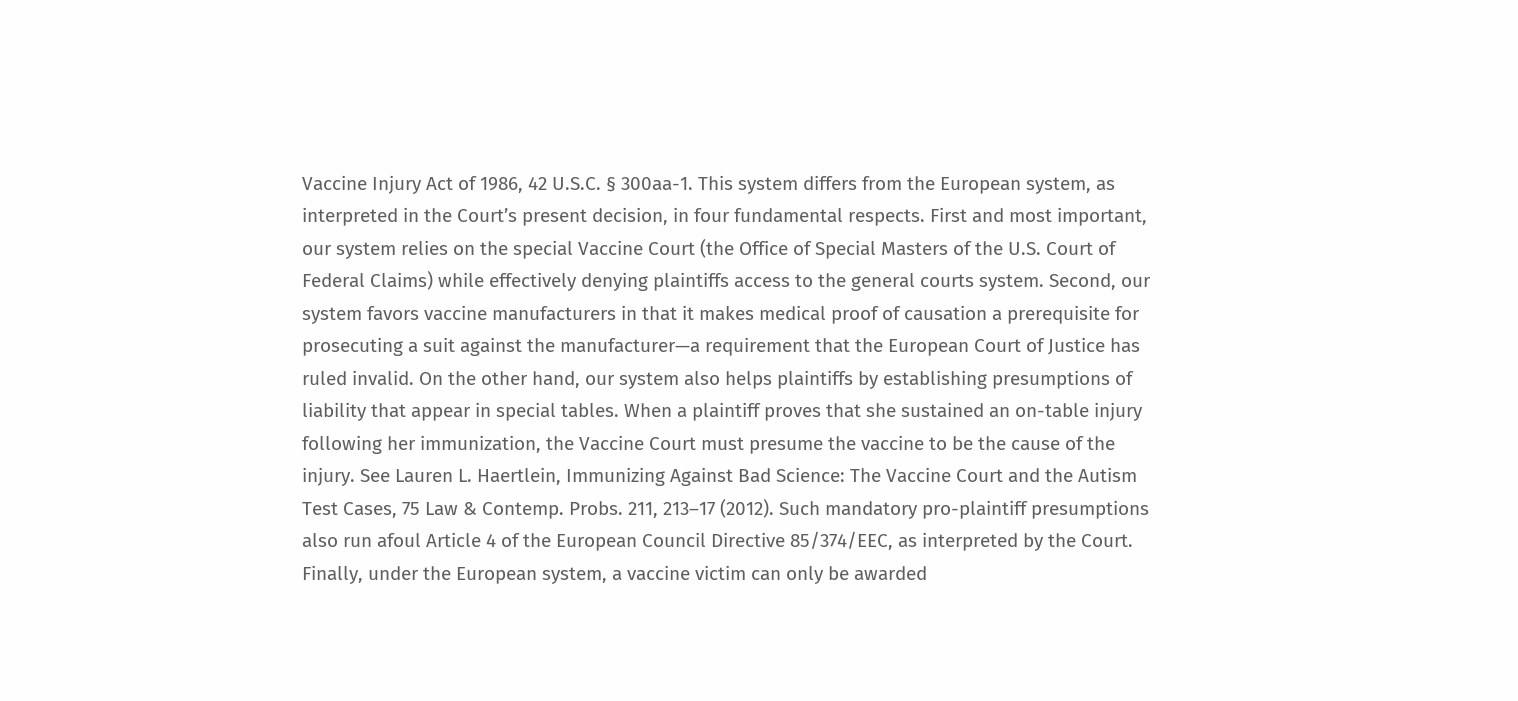Vaccine Injury Act of 1986, 42 U.S.C. § 300aa-1. This system differs from the European system, as interpreted in the Court’s present decision, in four fundamental respects. First and most important, our system relies on the special Vaccine Court (the Office of Special Masters of the U.S. Court of Federal Claims) while effectively denying plaintiffs access to the general courts system. Second, our system favors vaccine manufacturers in that it makes medical proof of causation a prerequisite for prosecuting a suit against the manufacturer—a requirement that the European Court of Justice has ruled invalid. On the other hand, our system also helps plaintiffs by establishing presumptions of liability that appear in special tables. When a plaintiff proves that she sustained an on-table injury following her immunization, the Vaccine Court must presume the vaccine to be the cause of the injury. See Lauren L. Haertlein, Immunizing Against Bad Science: The Vaccine Court and the Autism Test Cases, 75 Law & Contemp. Probs. 211, 213–17 (2012). Such mandatory pro-plaintiff presumptions also run afoul Article 4 of the European Council Directive 85/374/EEC, as interpreted by the Court. Finally, under the European system, a vaccine victim can only be awarded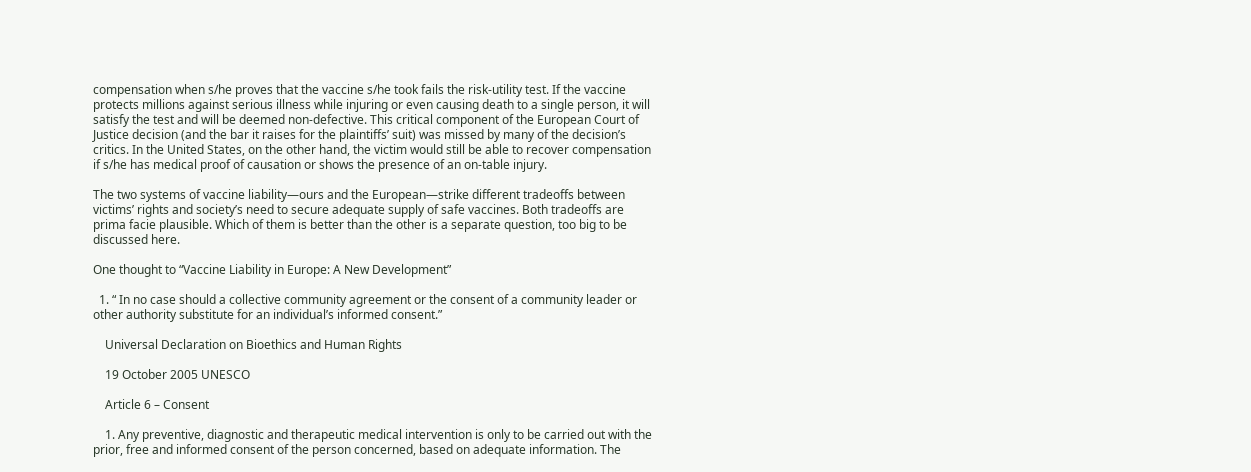compensation when s/he proves that the vaccine s/he took fails the risk-utility test. If the vaccine protects millions against serious illness while injuring or even causing death to a single person, it will satisfy the test and will be deemed non-defective. This critical component of the European Court of Justice decision (and the bar it raises for the plaintiffs’ suit) was missed by many of the decision’s critics. In the United States, on the other hand, the victim would still be able to recover compensation if s/he has medical proof of causation or shows the presence of an on-table injury.

The two systems of vaccine liability—ours and the European—strike different tradeoffs between victims’ rights and society’s need to secure adequate supply of safe vaccines. Both tradeoffs are prima facie plausible. Which of them is better than the other is a separate question, too big to be discussed here.

One thought to “Vaccine Liability in Europe: A New Development”

  1. “ In no case should a collective community agreement or the consent of a community leader or other authority substitute for an individual’s informed consent.”

    Universal Declaration on Bioethics and Human Rights

    19 October 2005 UNESCO

    Article 6 – Consent

    1. Any preventive, diagnostic and therapeutic medical intervention is only to be carried out with the prior, free and informed consent of the person concerned, based on adequate information. The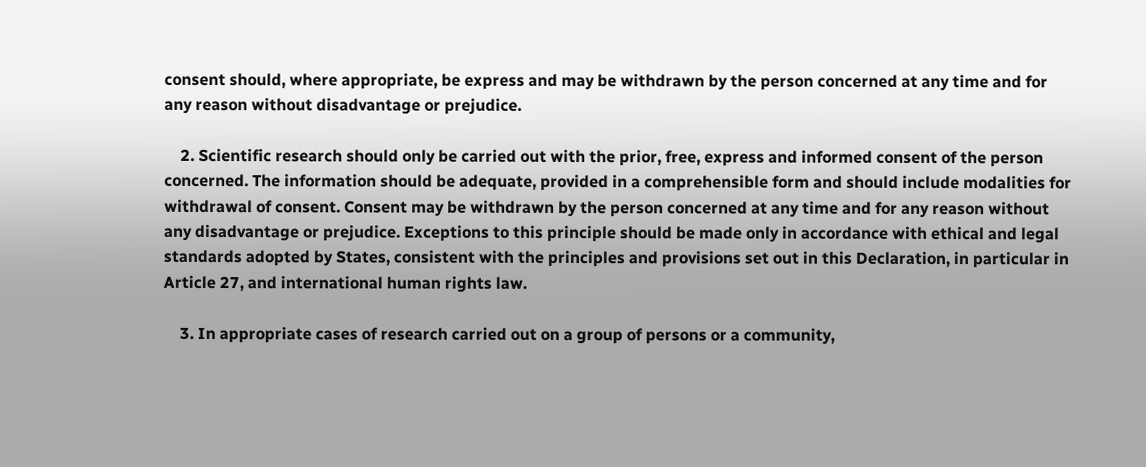consent should, where appropriate, be express and may be withdrawn by the person concerned at any time and for any reason without disadvantage or prejudice.

    2. Scientific research should only be carried out with the prior, free, express and informed consent of the person concerned. The information should be adequate, provided in a comprehensible form and should include modalities for withdrawal of consent. Consent may be withdrawn by the person concerned at any time and for any reason without any disadvantage or prejudice. Exceptions to this principle should be made only in accordance with ethical and legal standards adopted by States, consistent with the principles and provisions set out in this Declaration, in particular in Article 27, and international human rights law.

    3. In appropriate cases of research carried out on a group of persons or a community,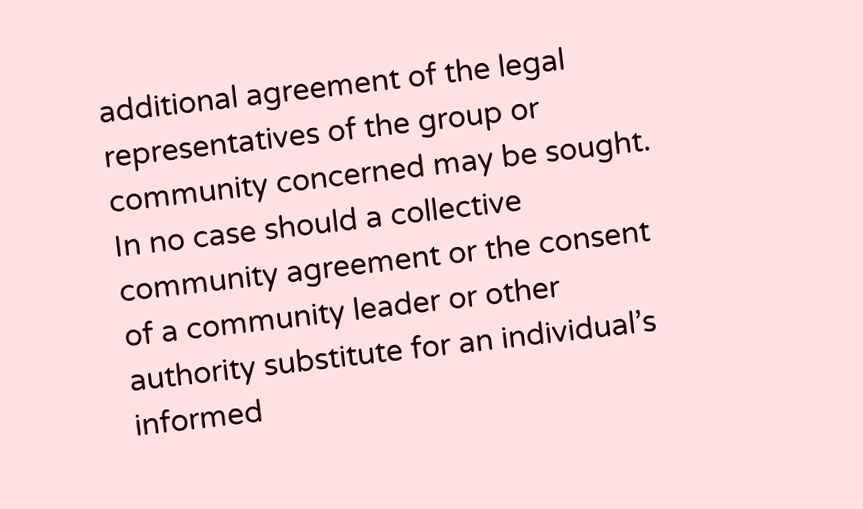additional agreement of the legal representatives of the group or community concerned may be sought. In no case should a collective community agreement or the consent of a community leader or other authority substitute for an individual’s informed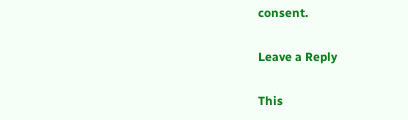consent.

Leave a Reply

This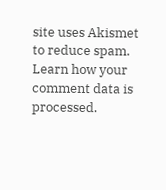site uses Akismet to reduce spam. Learn how your comment data is processed.